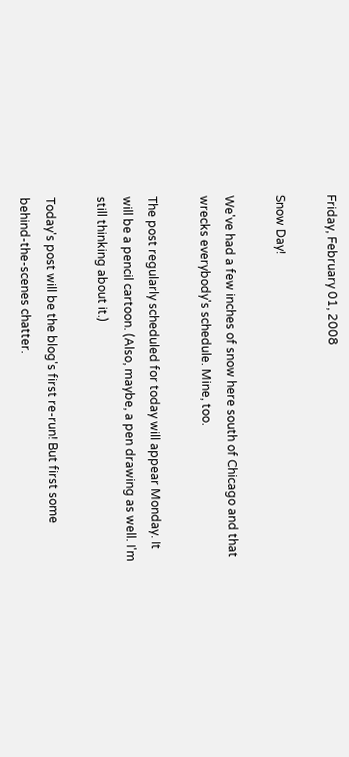Friday, February 01, 2008

Snow Day!

We've had a few inches of snow here south of Chicago and that wrecks everybody's schedule. Mine, too.

The post regularly scheduled for today will appear Monday. It will be a pencil cartoon. (Also, maybe, a pen drawing as well. I'm still thinking about it.)

Today's post will be the blog's first re-run! But first some behind-the-scenes chatter.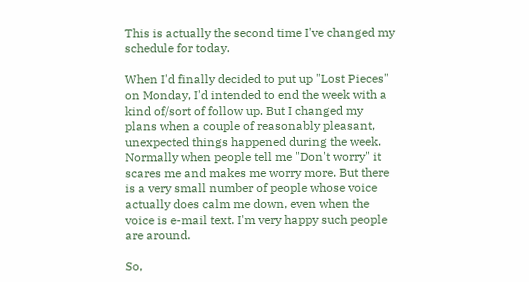This is actually the second time I've changed my schedule for today.

When I'd finally decided to put up "Lost Pieces" on Monday, I'd intended to end the week with a kind of/sort of follow up. But I changed my plans when a couple of reasonably pleasant, unexpected things happened during the week. Normally when people tell me "Don't worry" it scares me and makes me worry more. But there is a very small number of people whose voice actually does calm me down, even when the voice is e-mail text. I'm very happy such people are around.

So,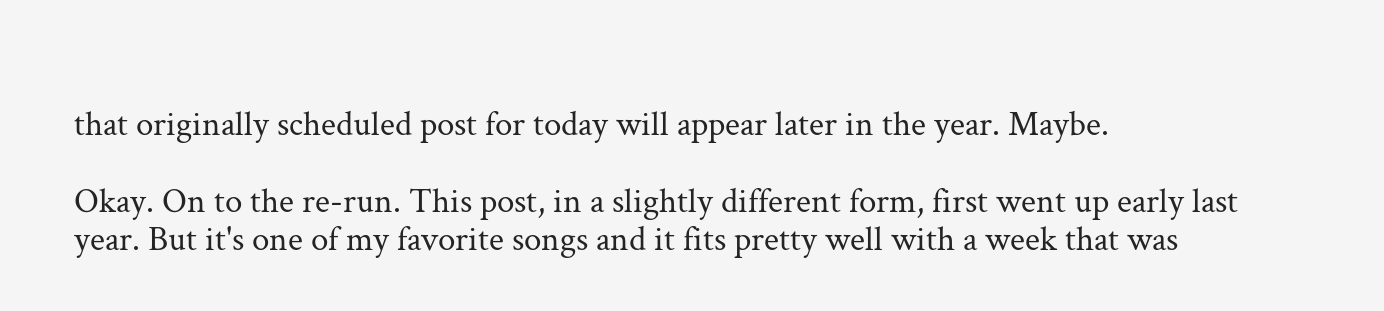that originally scheduled post for today will appear later in the year. Maybe.

Okay. On to the re-run. This post, in a slightly different form, first went up early last year. But it's one of my favorite songs and it fits pretty well with a week that was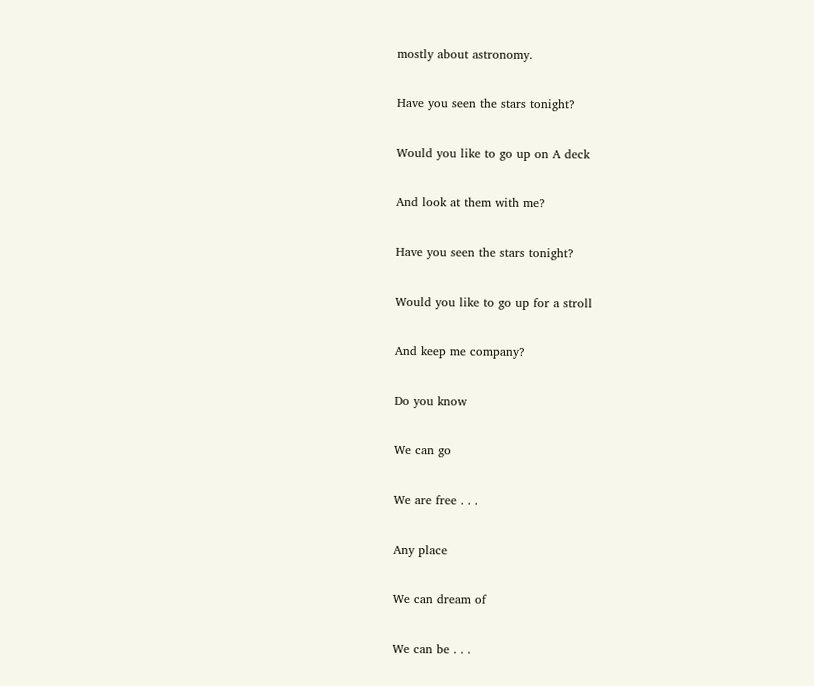mostly about astronomy.

Have you seen the stars tonight?

Would you like to go up on A deck

And look at them with me?

Have you seen the stars tonight?

Would you like to go up for a stroll

And keep me company?

Do you know

We can go

We are free . . .

Any place

We can dream of

We can be . . .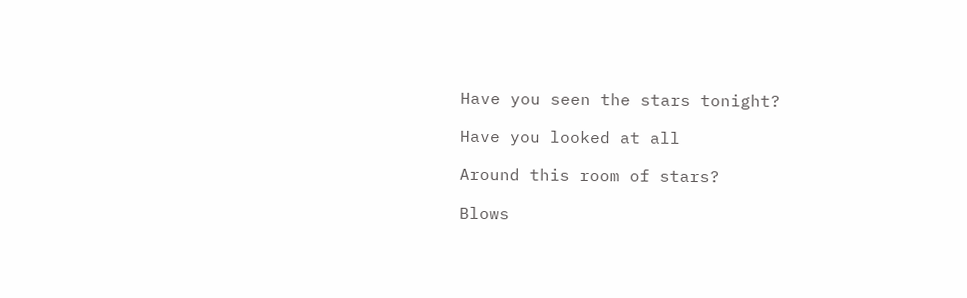Have you seen the stars tonight?

Have you looked at all

Around this room of stars?

Blows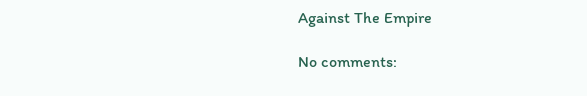Against The Empire

No comments: